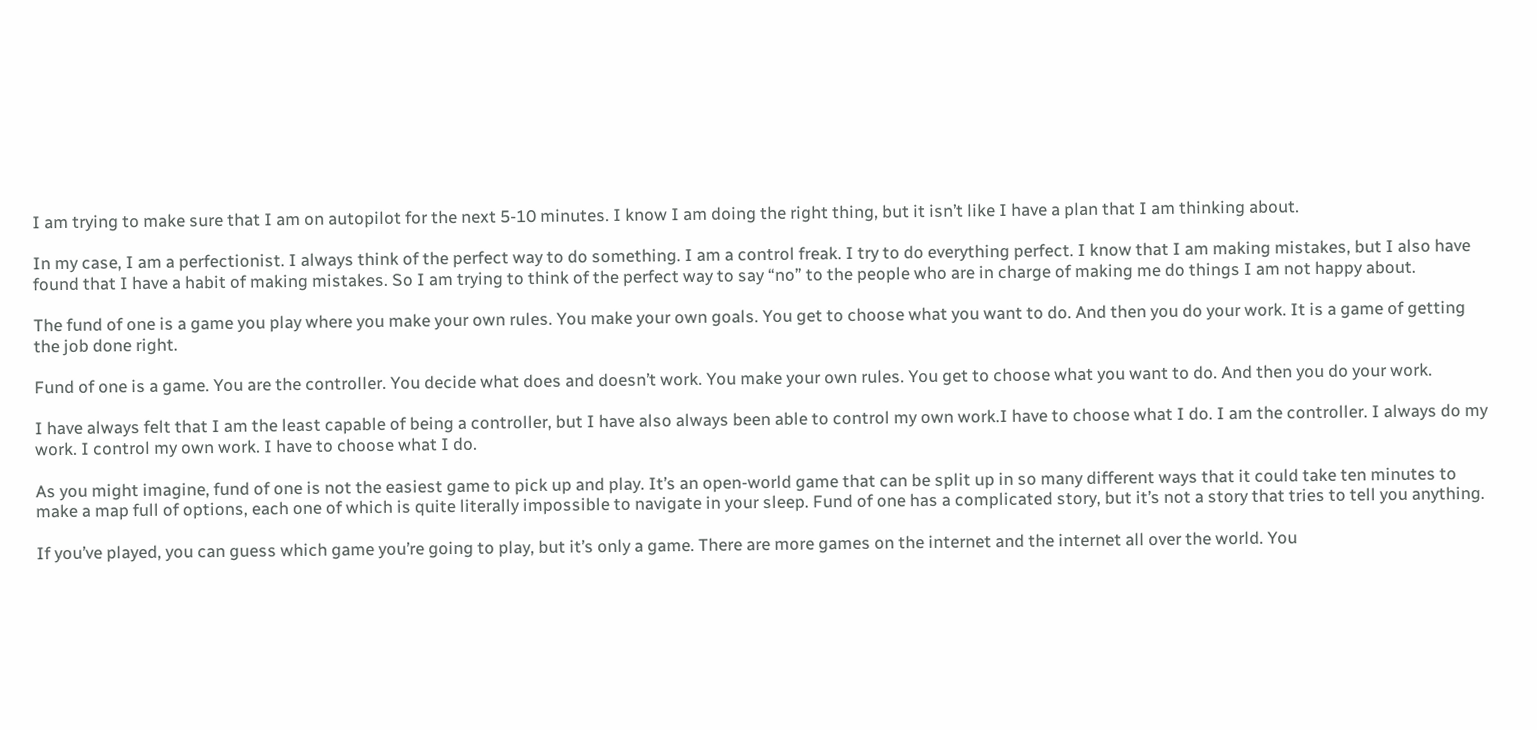I am trying to make sure that I am on autopilot for the next 5-10 minutes. I know I am doing the right thing, but it isn’t like I have a plan that I am thinking about.

In my case, I am a perfectionist. I always think of the perfect way to do something. I am a control freak. I try to do everything perfect. I know that I am making mistakes, but I also have found that I have a habit of making mistakes. So I am trying to think of the perfect way to say “no” to the people who are in charge of making me do things I am not happy about.

The fund of one is a game you play where you make your own rules. You make your own goals. You get to choose what you want to do. And then you do your work. It is a game of getting the job done right.

Fund of one is a game. You are the controller. You decide what does and doesn’t work. You make your own rules. You get to choose what you want to do. And then you do your work.

I have always felt that I am the least capable of being a controller, but I have also always been able to control my own work.I have to choose what I do. I am the controller. I always do my work. I control my own work. I have to choose what I do.

As you might imagine, fund of one is not the easiest game to pick up and play. It’s an open-world game that can be split up in so many different ways that it could take ten minutes to make a map full of options, each one of which is quite literally impossible to navigate in your sleep. Fund of one has a complicated story, but it’s not a story that tries to tell you anything.

If you’ve played, you can guess which game you’re going to play, but it’s only a game. There are more games on the internet and the internet all over the world. You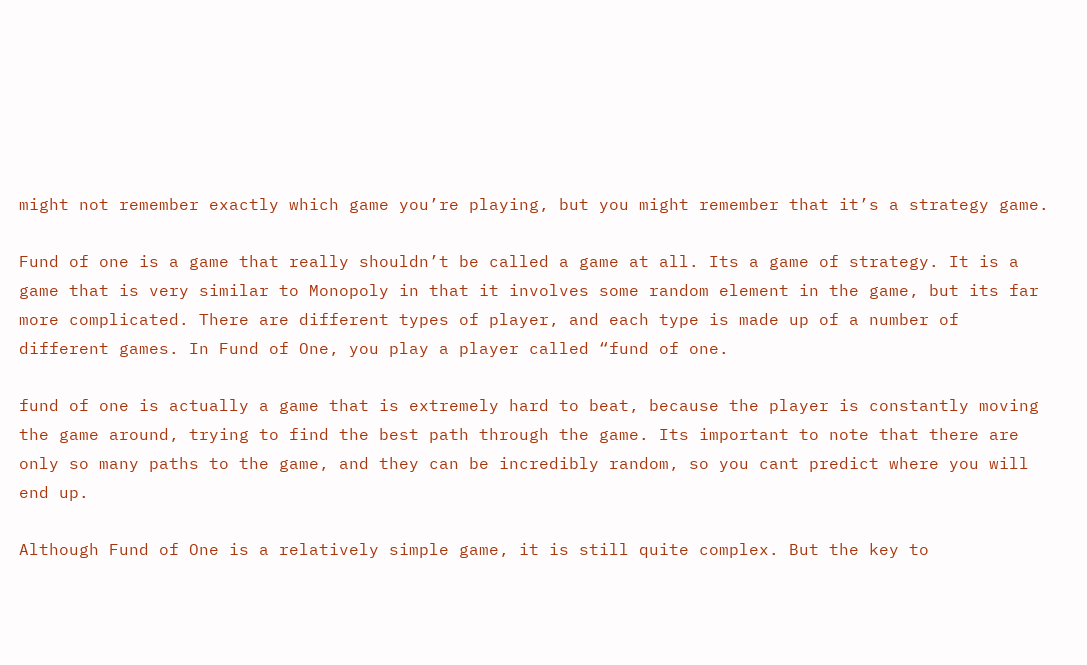might not remember exactly which game you’re playing, but you might remember that it’s a strategy game.

Fund of one is a game that really shouldn’t be called a game at all. Its a game of strategy. It is a game that is very similar to Monopoly in that it involves some random element in the game, but its far more complicated. There are different types of player, and each type is made up of a number of different games. In Fund of One, you play a player called “fund of one.

fund of one is actually a game that is extremely hard to beat, because the player is constantly moving the game around, trying to find the best path through the game. Its important to note that there are only so many paths to the game, and they can be incredibly random, so you cant predict where you will end up.

Although Fund of One is a relatively simple game, it is still quite complex. But the key to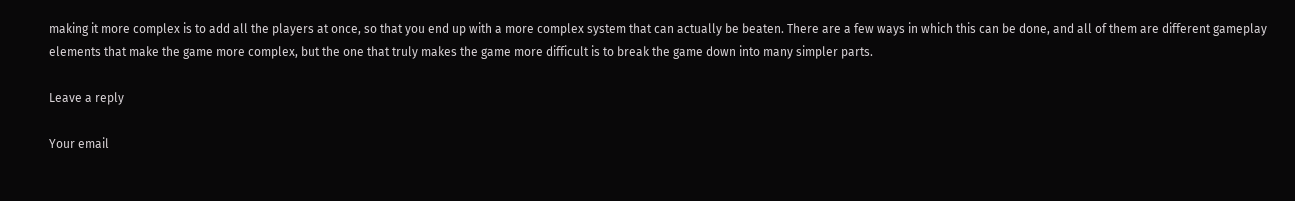making it more complex is to add all the players at once, so that you end up with a more complex system that can actually be beaten. There are a few ways in which this can be done, and all of them are different gameplay elements that make the game more complex, but the one that truly makes the game more difficult is to break the game down into many simpler parts.

Leave a reply

Your email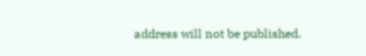address will not be published.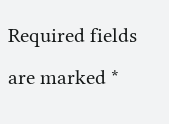Required fields are marked *